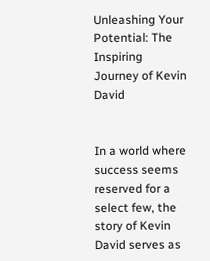Unleashing Your Potential: The Inspiring Journey of Kevin David


In a world where success seems reserved for a select few, the story of Kevin David serves as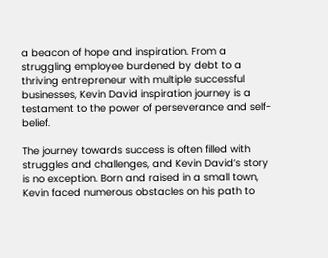a beacon of hope and inspiration. From a struggling employee burdened by debt to a thriving entrepreneur with multiple successful businesses, Kevin David inspiration journey is a testament to the power of perseverance and self-belief.

The journey towards success is often filled with struggles and challenges, and Kevin David’s story is no exception. Born and raised in a small town, Kevin faced numerous obstacles on his path to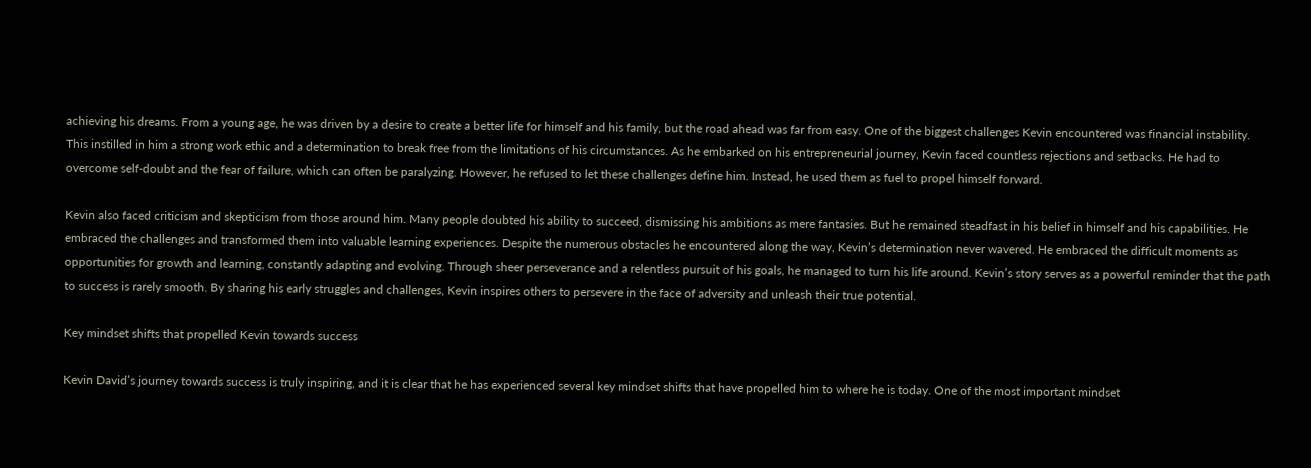achieving his dreams. From a young age, he was driven by a desire to create a better life for himself and his family, but the road ahead was far from easy. One of the biggest challenges Kevin encountered was financial instability. This instilled in him a strong work ethic and a determination to break free from the limitations of his circumstances. As he embarked on his entrepreneurial journey, Kevin faced countless rejections and setbacks. He had to overcome self-doubt and the fear of failure, which can often be paralyzing. However, he refused to let these challenges define him. Instead, he used them as fuel to propel himself forward.

Kevin also faced criticism and skepticism from those around him. Many people doubted his ability to succeed, dismissing his ambitions as mere fantasies. But he remained steadfast in his belief in himself and his capabilities. He embraced the challenges and transformed them into valuable learning experiences. Despite the numerous obstacles he encountered along the way, Kevin’s determination never wavered. He embraced the difficult moments as opportunities for growth and learning, constantly adapting and evolving. Through sheer perseverance and a relentless pursuit of his goals, he managed to turn his life around. Kevin’s story serves as a powerful reminder that the path to success is rarely smooth. By sharing his early struggles and challenges, Kevin inspires others to persevere in the face of adversity and unleash their true potential.

Key mindset shifts that propelled Kevin towards success

Kevin David’s journey towards success is truly inspiring, and it is clear that he has experienced several key mindset shifts that have propelled him to where he is today. One of the most important mindset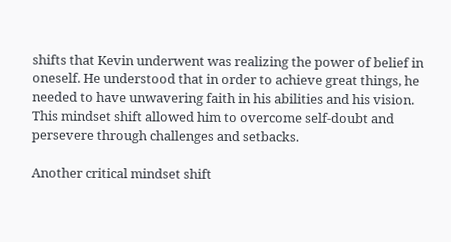shifts that Kevin underwent was realizing the power of belief in oneself. He understood that in order to achieve great things, he needed to have unwavering faith in his abilities and his vision. This mindset shift allowed him to overcome self-doubt and persevere through challenges and setbacks.

Another critical mindset shift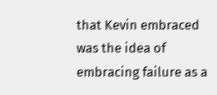that Kevin embraced was the idea of embracing failure as a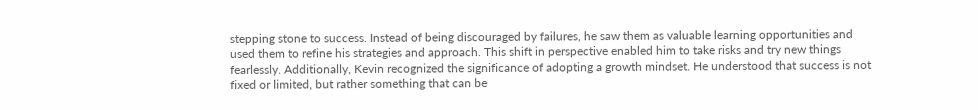stepping stone to success. Instead of being discouraged by failures, he saw them as valuable learning opportunities and used them to refine his strategies and approach. This shift in perspective enabled him to take risks and try new things fearlessly. Additionally, Kevin recognized the significance of adopting a growth mindset. He understood that success is not fixed or limited, but rather something that can be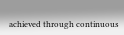achieved through continuous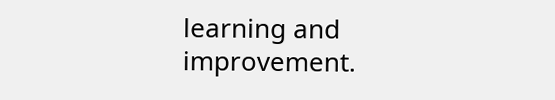learning and improvement.